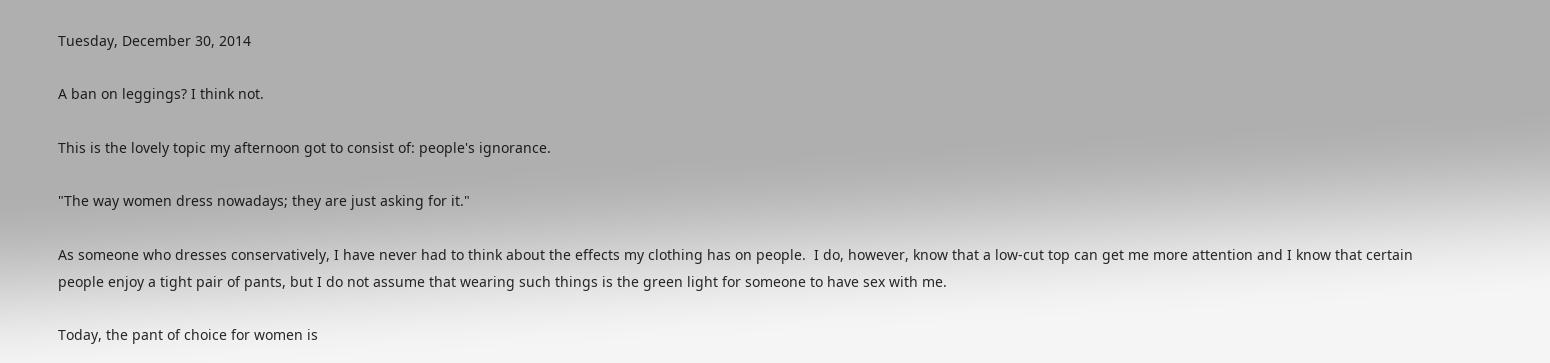Tuesday, December 30, 2014

A ban on leggings? I think not.

This is the lovely topic my afternoon got to consist of: people's ignorance.

"The way women dress nowadays; they are just asking for it."

As someone who dresses conservatively, I have never had to think about the effects my clothing has on people.  I do, however, know that a low-cut top can get me more attention and I know that certain people enjoy a tight pair of pants, but I do not assume that wearing such things is the green light for someone to have sex with me.

Today, the pant of choice for women is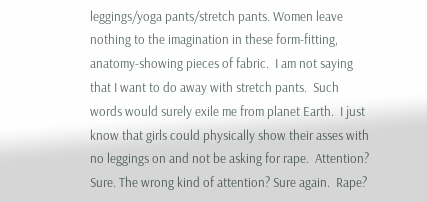leggings/yoga pants/stretch pants. Women leave nothing to the imagination in these form-fitting, anatomy-showing pieces of fabric.  I am not saying that I want to do away with stretch pants.  Such words would surely exile me from planet Earth.  I just know that girls could physically show their asses with no leggings on and not be asking for rape.  Attention? Sure. The wrong kind of attention? Sure again.  Rape?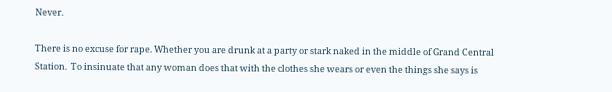Never.

There is no excuse for rape. Whether you are drunk at a party or stark naked in the middle of Grand Central Station.  To insinuate that any woman does that with the clothes she wears or even the things she says is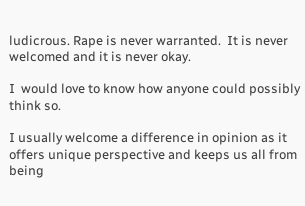ludicrous. Rape is never warranted.  It is never welcomed and it is never okay.

I  would love to know how anyone could possibly think so.

I usually welcome a difference in opinion as it offers unique perspective and keeps us all from being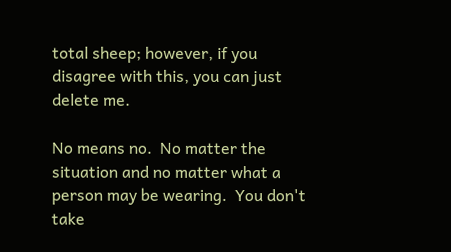total sheep; however, if you disagree with this, you can just delete me.

No means no.  No matter the situation and no matter what a person may be wearing.  You don't take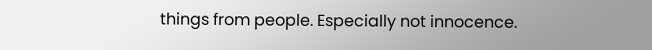things from people. Especially not innocence.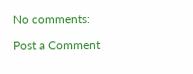No comments:

Post a Comment